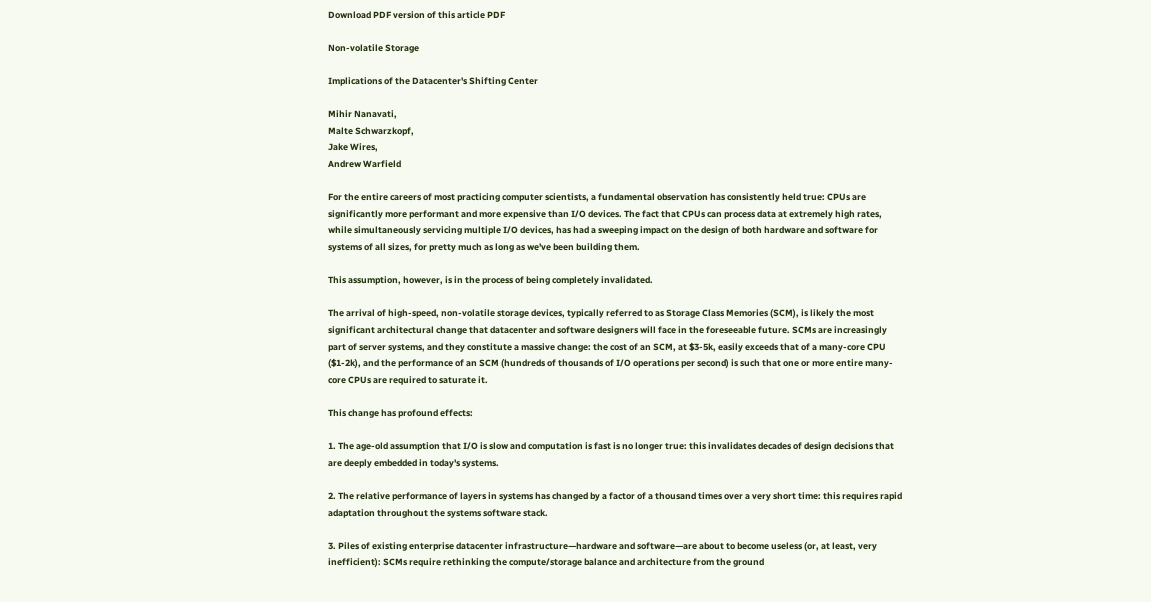Download PDF version of this article PDF

Non-volatile Storage

Implications of the Datacenter's Shifting Center

Mihir Nanavati,
Malte Schwarzkopf,
Jake Wires,
Andrew Warfield

For the entire careers of most practicing computer scientists, a fundamental observation has consistently held true: CPUs are significantly more performant and more expensive than I/O devices. The fact that CPUs can process data at extremely high rates, while simultaneously servicing multiple I/O devices, has had a sweeping impact on the design of both hardware and software for systems of all sizes, for pretty much as long as we've been building them.

This assumption, however, is in the process of being completely invalidated.

The arrival of high-speed, non-volatile storage devices, typically referred to as Storage Class Memories (SCM), is likely the most significant architectural change that datacenter and software designers will face in the foreseeable future. SCMs are increasingly part of server systems, and they constitute a massive change: the cost of an SCM, at $3-5k, easily exceeds that of a many-core CPU ($1-2k), and the performance of an SCM (hundreds of thousands of I/O operations per second) is such that one or more entire many-core CPUs are required to saturate it.

This change has profound effects:

1. The age-old assumption that I/O is slow and computation is fast is no longer true: this invalidates decades of design decisions that are deeply embedded in today's systems.

2. The relative performance of layers in systems has changed by a factor of a thousand times over a very short time: this requires rapid adaptation throughout the systems software stack.

3. Piles of existing enterprise datacenter infrastructure—hardware and software—are about to become useless (or, at least, very inefficient): SCMs require rethinking the compute/storage balance and architecture from the ground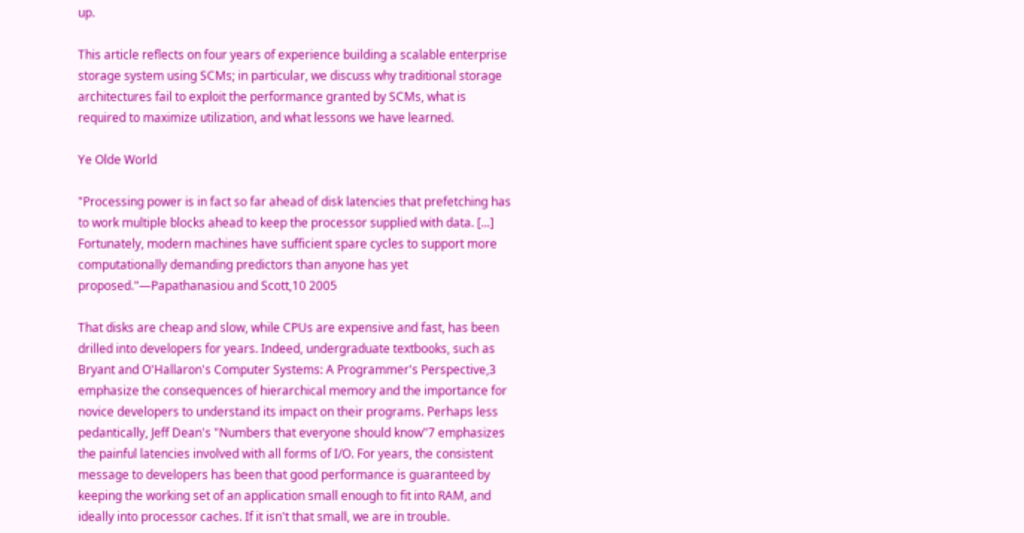up.

This article reflects on four years of experience building a scalable enterprise storage system using SCMs; in particular, we discuss why traditional storage architectures fail to exploit the performance granted by SCMs, what is required to maximize utilization, and what lessons we have learned.

Ye Olde World

"Processing power is in fact so far ahead of disk latencies that prefetching has to work multiple blocks ahead to keep the processor supplied with data. [...] Fortunately, modern machines have sufficient spare cycles to support more computationally demanding predictors than anyone has yet proposed."—Papathanasiou and Scott,10 2005

That disks are cheap and slow, while CPUs are expensive and fast, has been drilled into developers for years. Indeed, undergraduate textbooks, such as Bryant and O'Hallaron's Computer Systems: A Programmer's Perspective,3 emphasize the consequences of hierarchical memory and the importance for novice developers to understand its impact on their programs. Perhaps less pedantically, Jeff Dean's "Numbers that everyone should know"7 emphasizes the painful latencies involved with all forms of I/O. For years, the consistent message to developers has been that good performance is guaranteed by keeping the working set of an application small enough to fit into RAM, and ideally into processor caches. If it isn't that small, we are in trouble.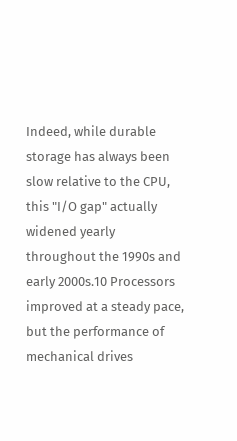Indeed, while durable storage has always been slow relative to the CPU, this "I/O gap" actually widened yearly throughout the 1990s and early 2000s.10 Processors improved at a steady pace, but the performance of mechanical drives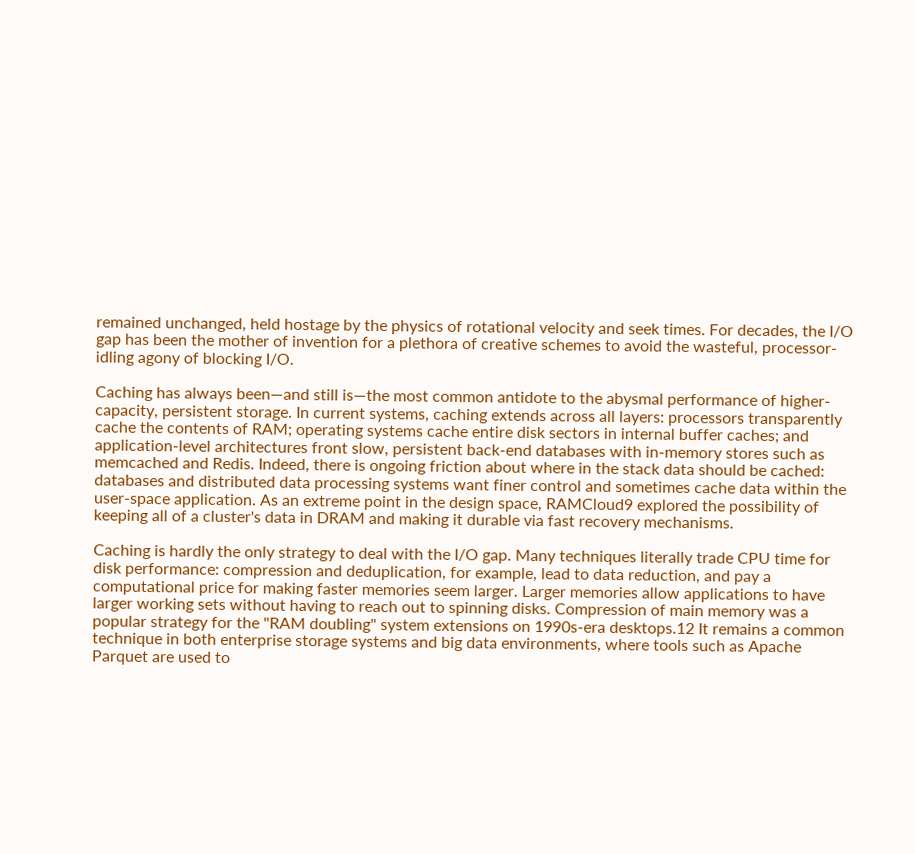remained unchanged, held hostage by the physics of rotational velocity and seek times. For decades, the I/O gap has been the mother of invention for a plethora of creative schemes to avoid the wasteful, processor-idling agony of blocking I/O.

Caching has always been—and still is—the most common antidote to the abysmal performance of higher-capacity, persistent storage. In current systems, caching extends across all layers: processors transparently cache the contents of RAM; operating systems cache entire disk sectors in internal buffer caches; and application-level architectures front slow, persistent back-end databases with in-memory stores such as memcached and Redis. Indeed, there is ongoing friction about where in the stack data should be cached: databases and distributed data processing systems want finer control and sometimes cache data within the user-space application. As an extreme point in the design space, RAMCloud9 explored the possibility of keeping all of a cluster's data in DRAM and making it durable via fast recovery mechanisms.

Caching is hardly the only strategy to deal with the I/O gap. Many techniques literally trade CPU time for disk performance: compression and deduplication, for example, lead to data reduction, and pay a computational price for making faster memories seem larger. Larger memories allow applications to have larger working sets without having to reach out to spinning disks. Compression of main memory was a popular strategy for the "RAM doubling" system extensions on 1990s-era desktops.12 It remains a common technique in both enterprise storage systems and big data environments, where tools such as Apache Parquet are used to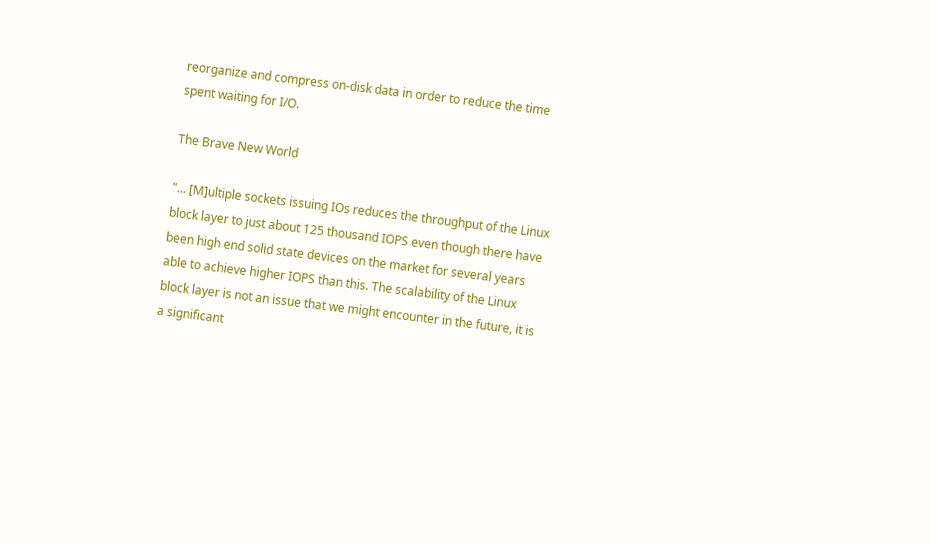reorganize and compress on-disk data in order to reduce the time spent waiting for I/O.

The Brave New World

"... [M]ultiple sockets issuing IOs reduces the throughput of the Linux block layer to just about 125 thousand IOPS even though there have been high end solid state devices on the market for several years able to achieve higher IOPS than this. The scalability of the Linux block layer is not an issue that we might encounter in the future, it is a significant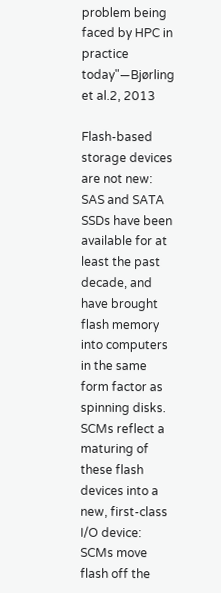problem being faced by HPC in practice today"—Bjørling et al.2, 2013

Flash-based storage devices are not new: SAS and SATA SSDs have been available for at least the past decade, and have brought flash memory into computers in the same form factor as spinning disks. SCMs reflect a maturing of these flash devices into a new, first-class I/O device: SCMs move flash off the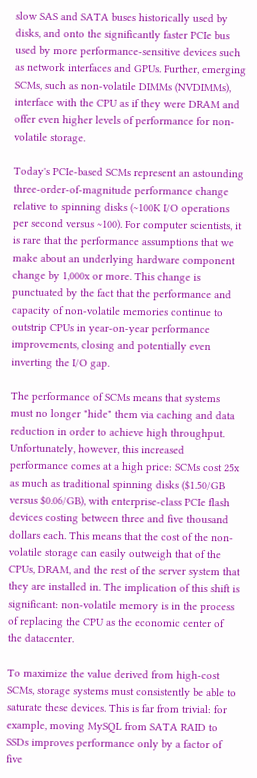slow SAS and SATA buses historically used by disks, and onto the significantly faster PCIe bus used by more performance-sensitive devices such as network interfaces and GPUs. Further, emerging SCMs, such as non-volatile DIMMs (NVDIMMs), interface with the CPU as if they were DRAM and offer even higher levels of performance for non-volatile storage.

Today's PCIe-based SCMs represent an astounding three-order-of-magnitude performance change relative to spinning disks (~100K I/O operations per second versus ~100). For computer scientists, it is rare that the performance assumptions that we make about an underlying hardware component change by 1,000x or more. This change is punctuated by the fact that the performance and capacity of non-volatile memories continue to outstrip CPUs in year-on-year performance improvements, closing and potentially even inverting the I/O gap.

The performance of SCMs means that systems must no longer "hide" them via caching and data reduction in order to achieve high throughput. Unfortunately, however, this increased performance comes at a high price: SCMs cost 25x as much as traditional spinning disks ($1.50/GB versus $0.06/GB), with enterprise-class PCIe flash devices costing between three and five thousand dollars each. This means that the cost of the non-volatile storage can easily outweigh that of the CPUs, DRAM, and the rest of the server system that they are installed in. The implication of this shift is significant: non-volatile memory is in the process of replacing the CPU as the economic center of the datacenter.

To maximize the value derived from high-cost SCMs, storage systems must consistently be able to saturate these devices. This is far from trivial: for example, moving MySQL from SATA RAID to SSDs improves performance only by a factor of five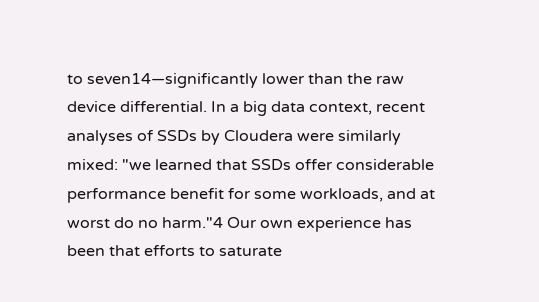to seven14—significantly lower than the raw device differential. In a big data context, recent analyses of SSDs by Cloudera were similarly mixed: "we learned that SSDs offer considerable performance benefit for some workloads, and at worst do no harm."4 Our own experience has been that efforts to saturate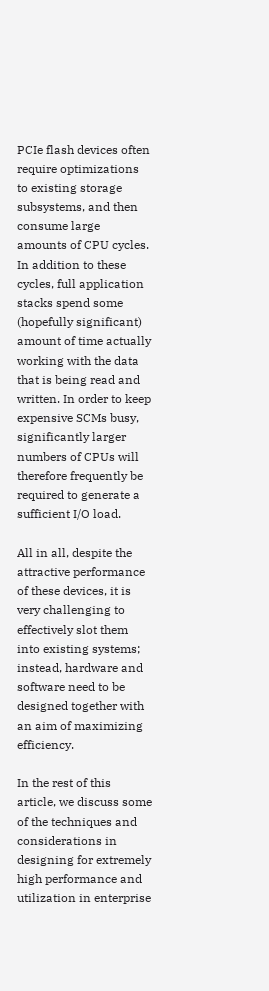PCIe flash devices often require optimizations to existing storage subsystems, and then consume large amounts of CPU cycles. In addition to these cycles, full application stacks spend some (hopefully significant) amount of time actually working with the data that is being read and written. In order to keep expensive SCMs busy, significantly larger numbers of CPUs will therefore frequently be required to generate a sufficient I/O load.

All in all, despite the attractive performance of these devices, it is very challenging to effectively slot them into existing systems; instead, hardware and software need to be designed together with an aim of maximizing efficiency.

In the rest of this article, we discuss some of the techniques and considerations in designing for extremely high performance and utilization in enterprise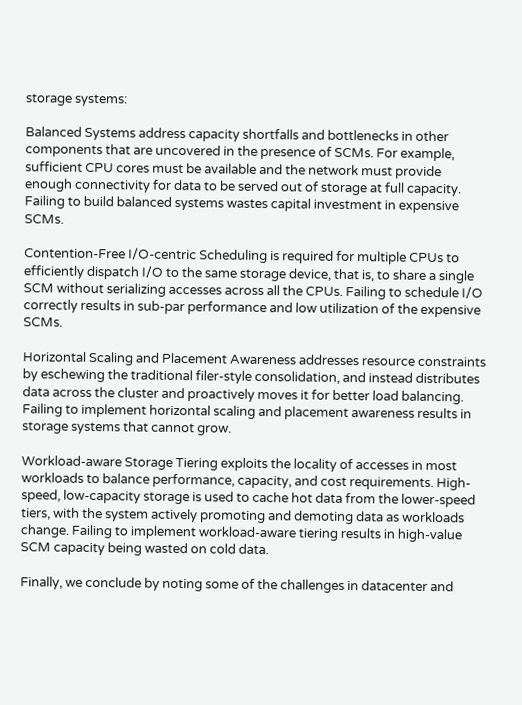storage systems:

Balanced Systems address capacity shortfalls and bottlenecks in other components that are uncovered in the presence of SCMs. For example, sufficient CPU cores must be available and the network must provide enough connectivity for data to be served out of storage at full capacity. Failing to build balanced systems wastes capital investment in expensive SCMs.

Contention-Free I/O-centric Scheduling is required for multiple CPUs to efficiently dispatch I/O to the same storage device, that is, to share a single SCM without serializing accesses across all the CPUs. Failing to schedule I/O correctly results in sub-par performance and low utilization of the expensive SCMs.

Horizontal Scaling and Placement Awareness addresses resource constraints by eschewing the traditional filer-style consolidation, and instead distributes data across the cluster and proactively moves it for better load balancing. Failing to implement horizontal scaling and placement awareness results in storage systems that cannot grow.

Workload-aware Storage Tiering exploits the locality of accesses in most workloads to balance performance, capacity, and cost requirements. High-speed, low-capacity storage is used to cache hot data from the lower-speed tiers, with the system actively promoting and demoting data as workloads change. Failing to implement workload-aware tiering results in high-value SCM capacity being wasted on cold data.

Finally, we conclude by noting some of the challenges in datacenter and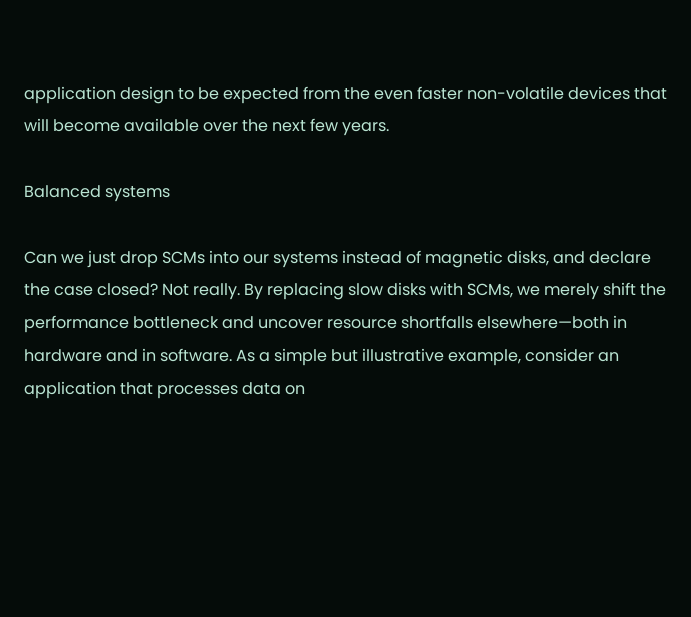application design to be expected from the even faster non-volatile devices that will become available over the next few years.

Balanced systems

Can we just drop SCMs into our systems instead of magnetic disks, and declare the case closed? Not really. By replacing slow disks with SCMs, we merely shift the performance bottleneck and uncover resource shortfalls elsewhere—both in hardware and in software. As a simple but illustrative example, consider an application that processes data on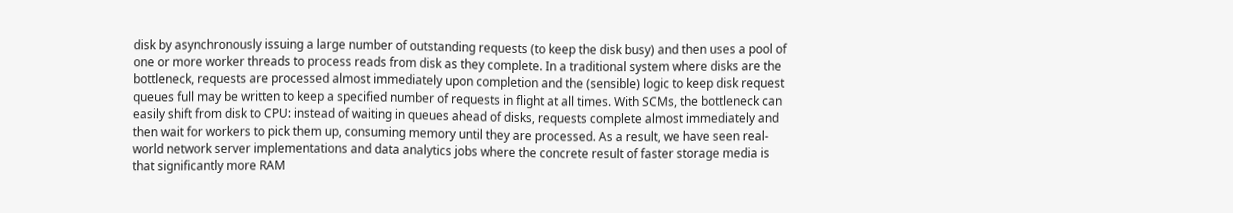disk by asynchronously issuing a large number of outstanding requests (to keep the disk busy) and then uses a pool of one or more worker threads to process reads from disk as they complete. In a traditional system where disks are the bottleneck, requests are processed almost immediately upon completion and the (sensible) logic to keep disk request queues full may be written to keep a specified number of requests in flight at all times. With SCMs, the bottleneck can easily shift from disk to CPU: instead of waiting in queues ahead of disks, requests complete almost immediately and then wait for workers to pick them up, consuming memory until they are processed. As a result, we have seen real-world network server implementations and data analytics jobs where the concrete result of faster storage media is that significantly more RAM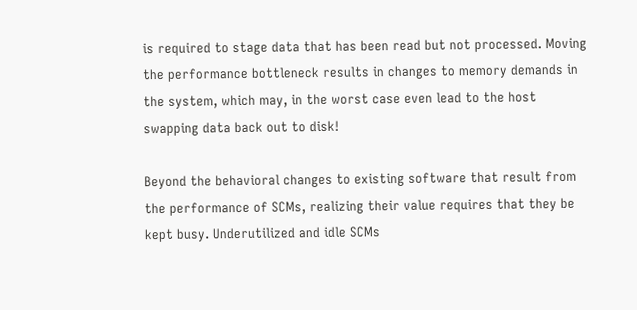is required to stage data that has been read but not processed. Moving the performance bottleneck results in changes to memory demands in the system, which may, in the worst case even lead to the host swapping data back out to disk!

Beyond the behavioral changes to existing software that result from the performance of SCMs, realizing their value requires that they be kept busy. Underutilized and idle SCMs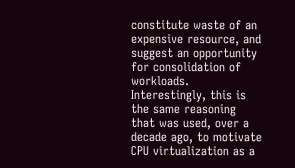constitute waste of an expensive resource, and suggest an opportunity for consolidation of workloads. Interestingly, this is the same reasoning that was used, over a decade ago, to motivate CPU virtualization as a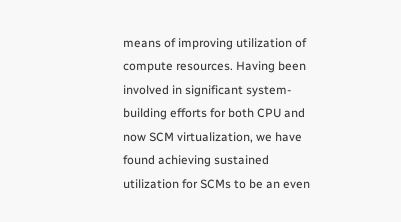means of improving utilization of compute resources. Having been involved in significant system-building efforts for both CPU and now SCM virtualization, we have found achieving sustained utilization for SCMs to be an even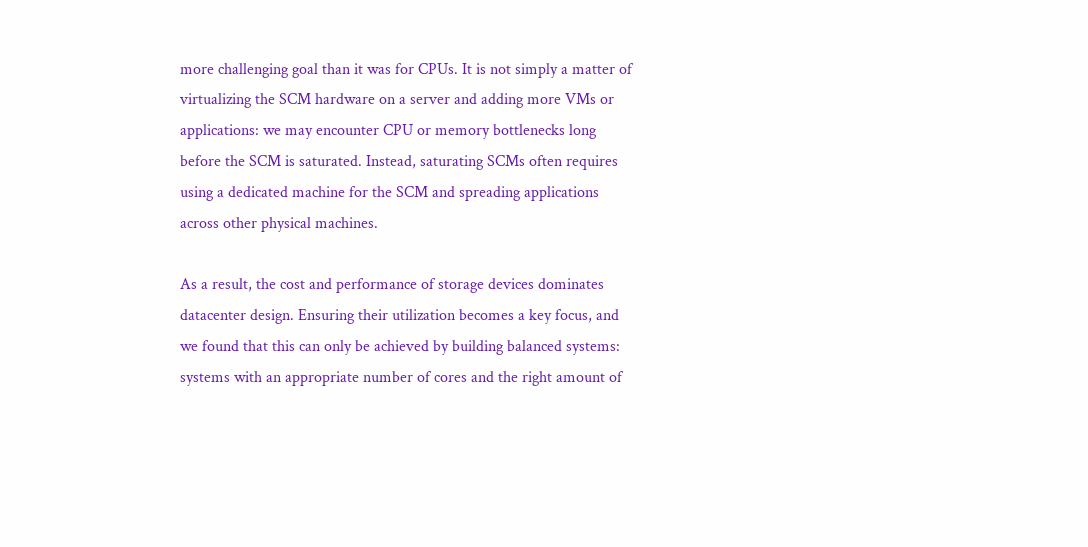more challenging goal than it was for CPUs. It is not simply a matter of virtualizing the SCM hardware on a server and adding more VMs or applications: we may encounter CPU or memory bottlenecks long before the SCM is saturated. Instead, saturating SCMs often requires using a dedicated machine for the SCM and spreading applications across other physical machines.

As a result, the cost and performance of storage devices dominates datacenter design. Ensuring their utilization becomes a key focus, and we found that this can only be achieved by building balanced systems: systems with an appropriate number of cores and the right amount of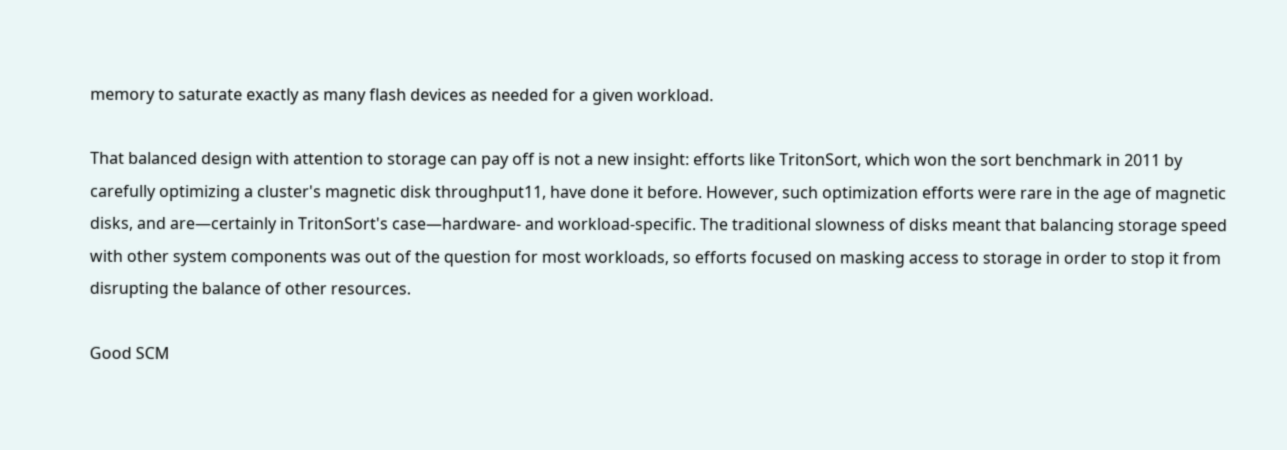memory to saturate exactly as many flash devices as needed for a given workload.

That balanced design with attention to storage can pay off is not a new insight: efforts like TritonSort, which won the sort benchmark in 2011 by carefully optimizing a cluster's magnetic disk throughput11, have done it before. However, such optimization efforts were rare in the age of magnetic disks, and are—certainly in TritonSort's case—hardware- and workload-specific. The traditional slowness of disks meant that balancing storage speed with other system components was out of the question for most workloads, so efforts focused on masking access to storage in order to stop it from disrupting the balance of other resources.

Good SCM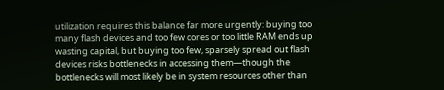utilization requires this balance far more urgently: buying too many flash devices and too few cores or too little RAM ends up wasting capital, but buying too few, sparsely spread out flash devices risks bottlenecks in accessing them—though the bottlenecks will most likely be in system resources other than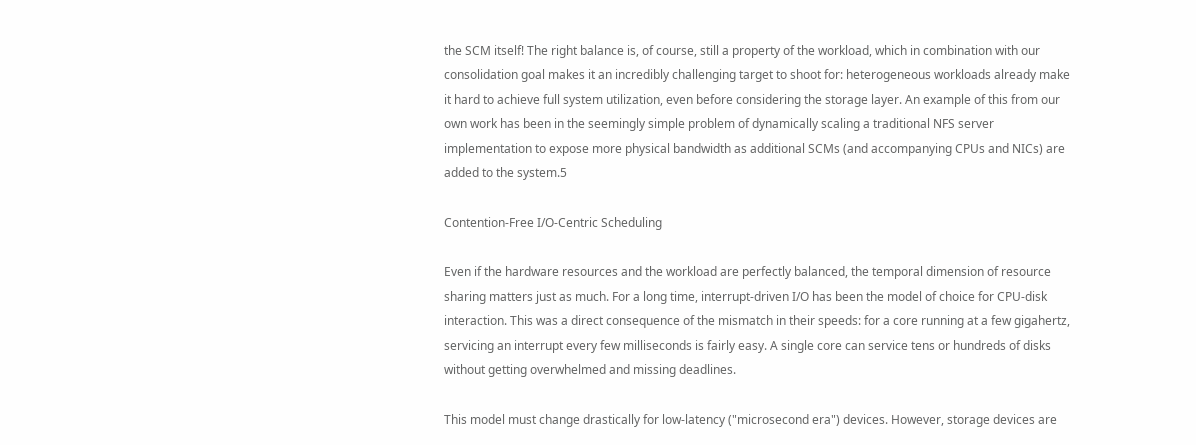the SCM itself! The right balance is, of course, still a property of the workload, which in combination with our consolidation goal makes it an incredibly challenging target to shoot for: heterogeneous workloads already make it hard to achieve full system utilization, even before considering the storage layer. An example of this from our own work has been in the seemingly simple problem of dynamically scaling a traditional NFS server implementation to expose more physical bandwidth as additional SCMs (and accompanying CPUs and NICs) are added to the system.5

Contention-Free I/O-Centric Scheduling

Even if the hardware resources and the workload are perfectly balanced, the temporal dimension of resource sharing matters just as much. For a long time, interrupt-driven I/O has been the model of choice for CPU-disk interaction. This was a direct consequence of the mismatch in their speeds: for a core running at a few gigahertz, servicing an interrupt every few milliseconds is fairly easy. A single core can service tens or hundreds of disks without getting overwhelmed and missing deadlines.

This model must change drastically for low-latency ("microsecond era") devices. However, storage devices are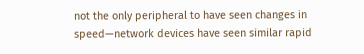not the only peripheral to have seen changes in speed—network devices have seen similar rapid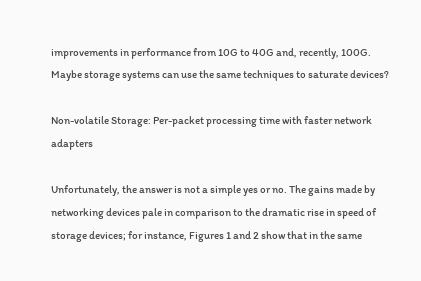improvements in performance from 10G to 40G and, recently, 100G. Maybe storage systems can use the same techniques to saturate devices?

Non-volatile Storage: Per-packet processing time with faster network adapters

Unfortunately, the answer is not a simple yes or no. The gains made by networking devices pale in comparison to the dramatic rise in speed of storage devices; for instance, Figures 1 and 2 show that in the same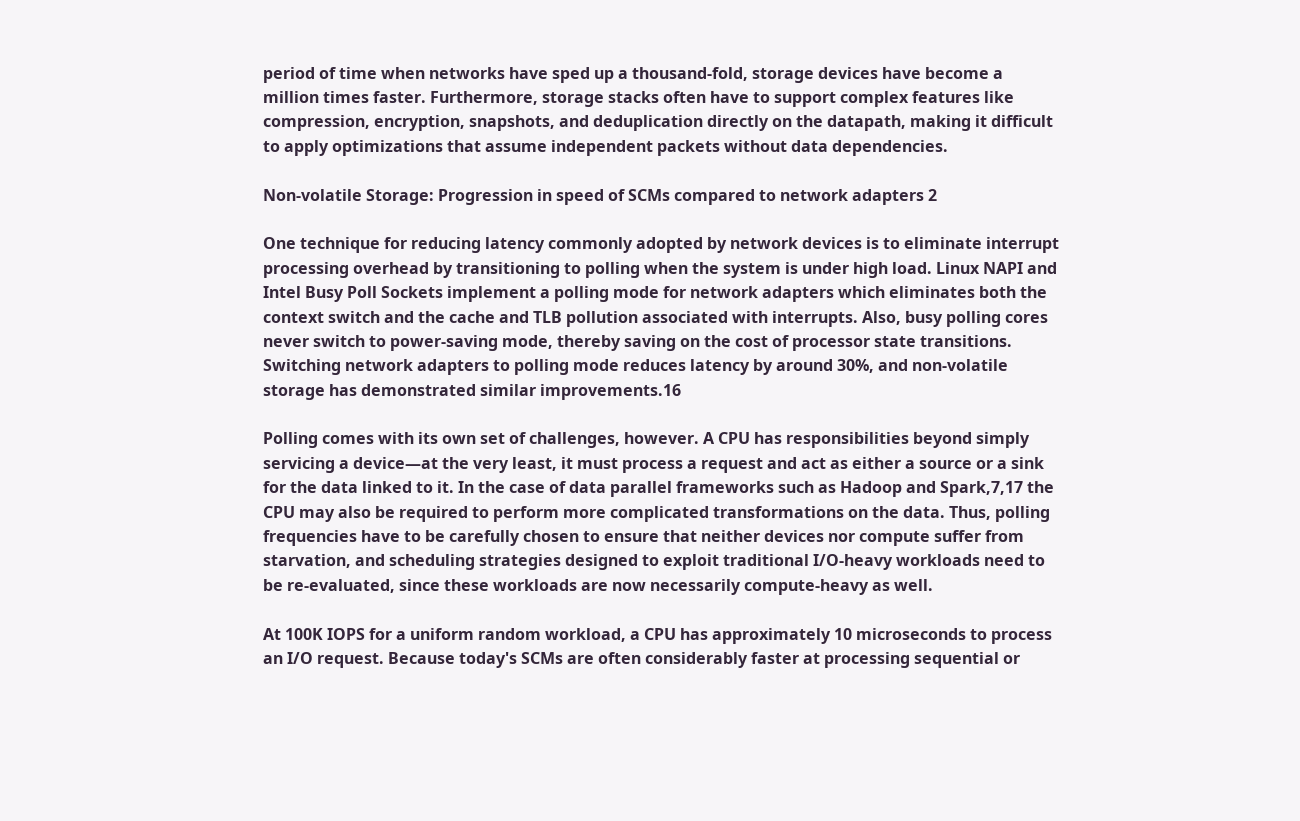period of time when networks have sped up a thousand-fold, storage devices have become a million times faster. Furthermore, storage stacks often have to support complex features like compression, encryption, snapshots, and deduplication directly on the datapath, making it difficult to apply optimizations that assume independent packets without data dependencies.

Non-volatile Storage: Progression in speed of SCMs compared to network adapters 2

One technique for reducing latency commonly adopted by network devices is to eliminate interrupt processing overhead by transitioning to polling when the system is under high load. Linux NAPI and Intel Busy Poll Sockets implement a polling mode for network adapters which eliminates both the context switch and the cache and TLB pollution associated with interrupts. Also, busy polling cores never switch to power-saving mode, thereby saving on the cost of processor state transitions. Switching network adapters to polling mode reduces latency by around 30%, and non-volatile storage has demonstrated similar improvements.16

Polling comes with its own set of challenges, however. A CPU has responsibilities beyond simply servicing a device—at the very least, it must process a request and act as either a source or a sink for the data linked to it. In the case of data parallel frameworks such as Hadoop and Spark,7,17 the CPU may also be required to perform more complicated transformations on the data. Thus, polling frequencies have to be carefully chosen to ensure that neither devices nor compute suffer from starvation, and scheduling strategies designed to exploit traditional I/O-heavy workloads need to be re-evaluated, since these workloads are now necessarily compute-heavy as well.

At 100K IOPS for a uniform random workload, a CPU has approximately 10 microseconds to process an I/O request. Because today's SCMs are often considerably faster at processing sequential or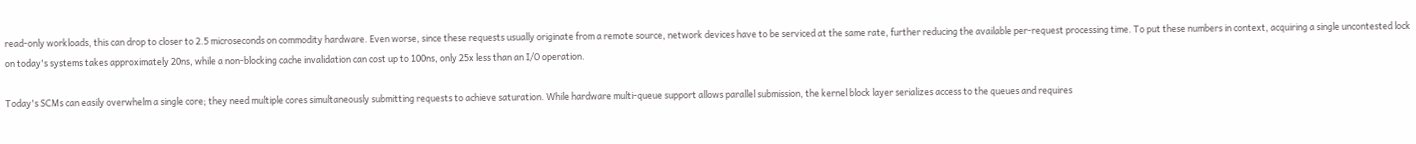read-only workloads, this can drop to closer to 2.5 microseconds on commodity hardware. Even worse, since these requests usually originate from a remote source, network devices have to be serviced at the same rate, further reducing the available per-request processing time. To put these numbers in context, acquiring a single uncontested lock on today's systems takes approximately 20ns, while a non-blocking cache invalidation can cost up to 100ns, only 25x less than an I/O operation.

Today's SCMs can easily overwhelm a single core; they need multiple cores simultaneously submitting requests to achieve saturation. While hardware multi-queue support allows parallel submission, the kernel block layer serializes access to the queues and requires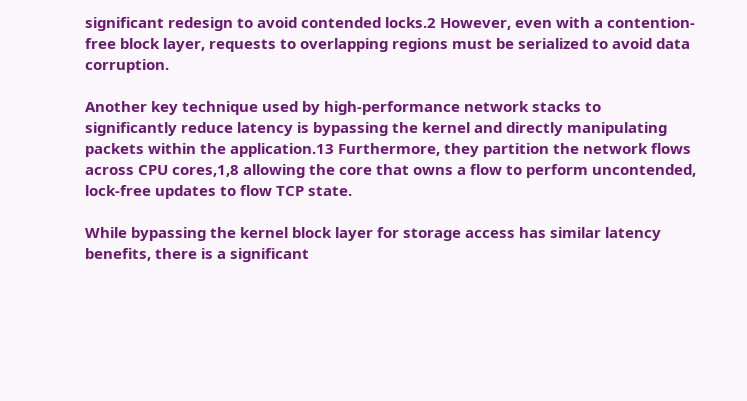significant redesign to avoid contended locks.2 However, even with a contention-free block layer, requests to overlapping regions must be serialized to avoid data corruption.

Another key technique used by high-performance network stacks to significantly reduce latency is bypassing the kernel and directly manipulating packets within the application.13 Furthermore, they partition the network flows across CPU cores,1,8 allowing the core that owns a flow to perform uncontended, lock-free updates to flow TCP state.

While bypassing the kernel block layer for storage access has similar latency benefits, there is a significant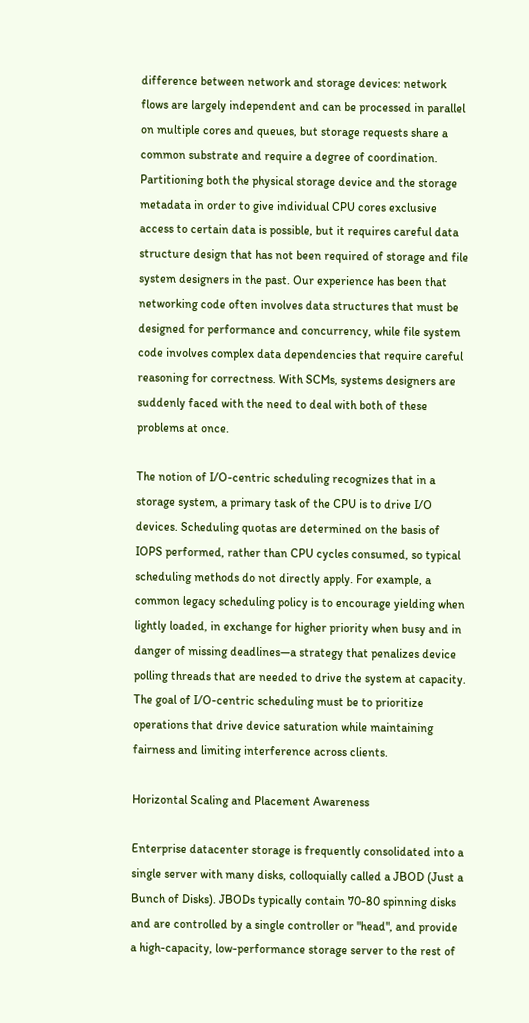difference between network and storage devices: network flows are largely independent and can be processed in parallel on multiple cores and queues, but storage requests share a common substrate and require a degree of coordination. Partitioning both the physical storage device and the storage metadata in order to give individual CPU cores exclusive access to certain data is possible, but it requires careful data structure design that has not been required of storage and file system designers in the past. Our experience has been that networking code often involves data structures that must be designed for performance and concurrency, while file system code involves complex data dependencies that require careful reasoning for correctness. With SCMs, systems designers are suddenly faced with the need to deal with both of these problems at once.

The notion of I/O-centric scheduling recognizes that in a storage system, a primary task of the CPU is to drive I/O devices. Scheduling quotas are determined on the basis of IOPS performed, rather than CPU cycles consumed, so typical scheduling methods do not directly apply. For example, a common legacy scheduling policy is to encourage yielding when lightly loaded, in exchange for higher priority when busy and in danger of missing deadlines—a strategy that penalizes device polling threads that are needed to drive the system at capacity. The goal of I/O-centric scheduling must be to prioritize operations that drive device saturation while maintaining fairness and limiting interference across clients.

Horizontal Scaling and Placement Awareness

Enterprise datacenter storage is frequently consolidated into a single server with many disks, colloquially called a JBOD (Just a Bunch of Disks). JBODs typically contain 70-80 spinning disks and are controlled by a single controller or "head", and provide a high-capacity, low-performance storage server to the rest of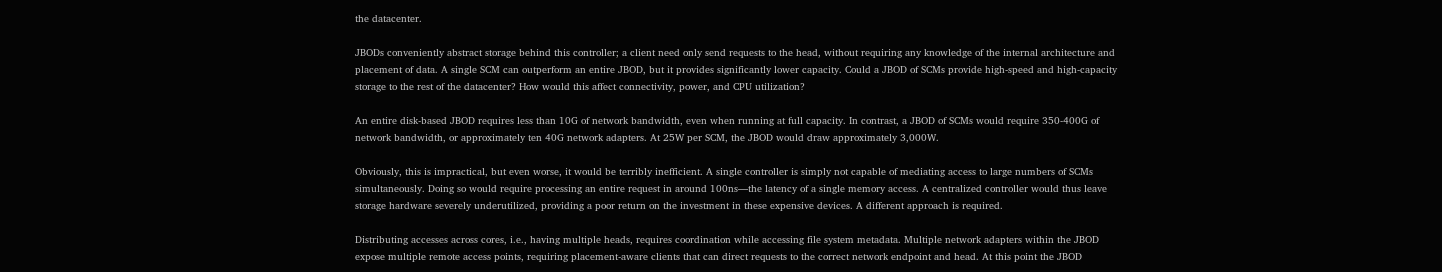the datacenter.

JBODs conveniently abstract storage behind this controller; a client need only send requests to the head, without requiring any knowledge of the internal architecture and placement of data. A single SCM can outperform an entire JBOD, but it provides significantly lower capacity. Could a JBOD of SCMs provide high-speed and high-capacity storage to the rest of the datacenter? How would this affect connectivity, power, and CPU utilization?

An entire disk-based JBOD requires less than 10G of network bandwidth, even when running at full capacity. In contrast, a JBOD of SCMs would require 350-400G of network bandwidth, or approximately ten 40G network adapters. At 25W per SCM, the JBOD would draw approximately 3,000W.

Obviously, this is impractical, but even worse, it would be terribly inefficient. A single controller is simply not capable of mediating access to large numbers of SCMs simultaneously. Doing so would require processing an entire request in around 100ns—the latency of a single memory access. A centralized controller would thus leave storage hardware severely underutilized, providing a poor return on the investment in these expensive devices. A different approach is required.

Distributing accesses across cores, i.e., having multiple heads, requires coordination while accessing file system metadata. Multiple network adapters within the JBOD expose multiple remote access points, requiring placement-aware clients that can direct requests to the correct network endpoint and head. At this point the JBOD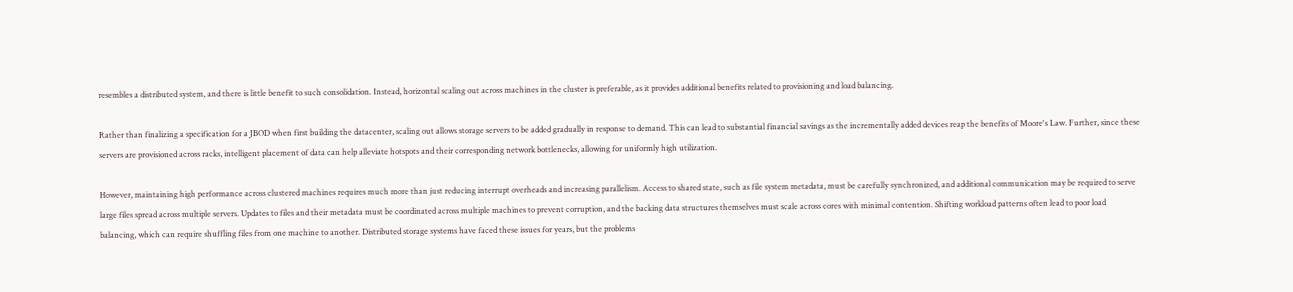resembles a distributed system, and there is little benefit to such consolidation. Instead, horizontal scaling out across machines in the cluster is preferable, as it provides additional benefits related to provisioning and load balancing.

Rather than finalizing a specification for a JBOD when first building the datacenter, scaling out allows storage servers to be added gradually in response to demand. This can lead to substantial financial savings as the incrementally added devices reap the benefits of Moore's Law. Further, since these servers are provisioned across racks, intelligent placement of data can help alleviate hotspots and their corresponding network bottlenecks, allowing for uniformly high utilization.

However, maintaining high performance across clustered machines requires much more than just reducing interrupt overheads and increasing parallelism. Access to shared state, such as file system metadata, must be carefully synchronized, and additional communication may be required to serve large files spread across multiple servers. Updates to files and their metadata must be coordinated across multiple machines to prevent corruption, and the backing data structures themselves must scale across cores with minimal contention. Shifting workload patterns often lead to poor load balancing, which can require shuffling files from one machine to another. Distributed storage systems have faced these issues for years, but the problems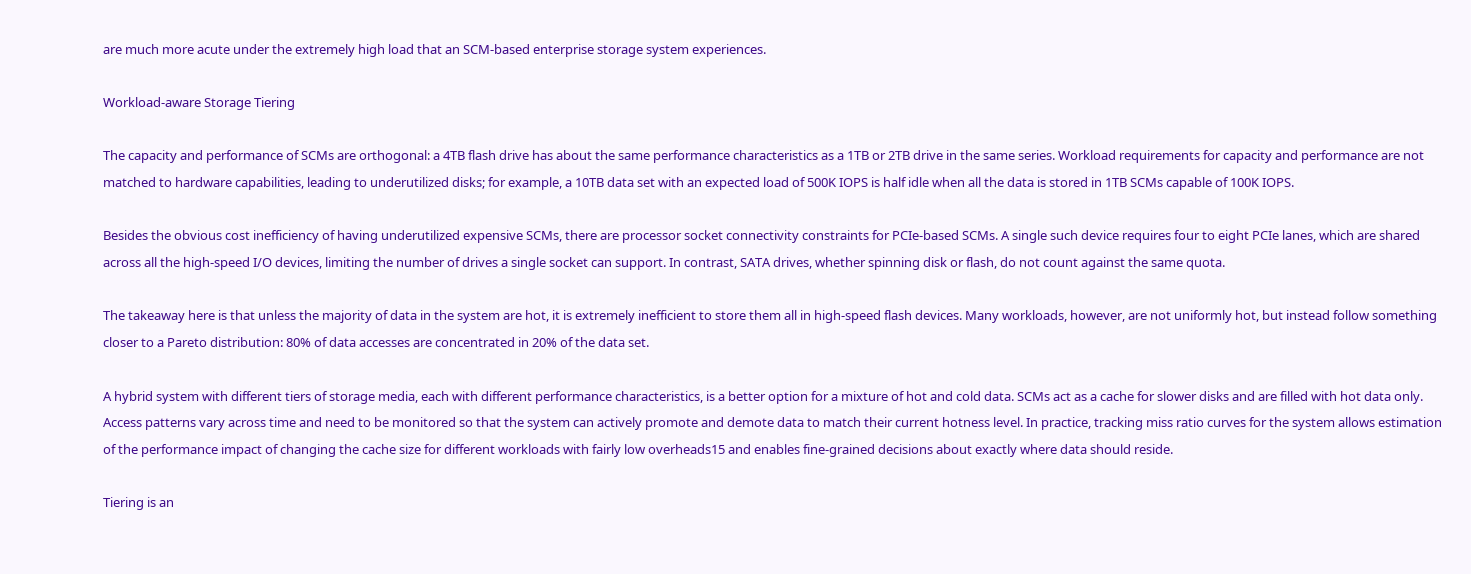are much more acute under the extremely high load that an SCM-based enterprise storage system experiences.

Workload-aware Storage Tiering

The capacity and performance of SCMs are orthogonal: a 4TB flash drive has about the same performance characteristics as a 1TB or 2TB drive in the same series. Workload requirements for capacity and performance are not matched to hardware capabilities, leading to underutilized disks; for example, a 10TB data set with an expected load of 500K IOPS is half idle when all the data is stored in 1TB SCMs capable of 100K IOPS.

Besides the obvious cost inefficiency of having underutilized expensive SCMs, there are processor socket connectivity constraints for PCIe-based SCMs. A single such device requires four to eight PCIe lanes, which are shared across all the high-speed I/O devices, limiting the number of drives a single socket can support. In contrast, SATA drives, whether spinning disk or flash, do not count against the same quota.

The takeaway here is that unless the majority of data in the system are hot, it is extremely inefficient to store them all in high-speed flash devices. Many workloads, however, are not uniformly hot, but instead follow something closer to a Pareto distribution: 80% of data accesses are concentrated in 20% of the data set.

A hybrid system with different tiers of storage media, each with different performance characteristics, is a better option for a mixture of hot and cold data. SCMs act as a cache for slower disks and are filled with hot data only. Access patterns vary across time and need to be monitored so that the system can actively promote and demote data to match their current hotness level. In practice, tracking miss ratio curves for the system allows estimation of the performance impact of changing the cache size for different workloads with fairly low overheads15 and enables fine-grained decisions about exactly where data should reside.

Tiering is an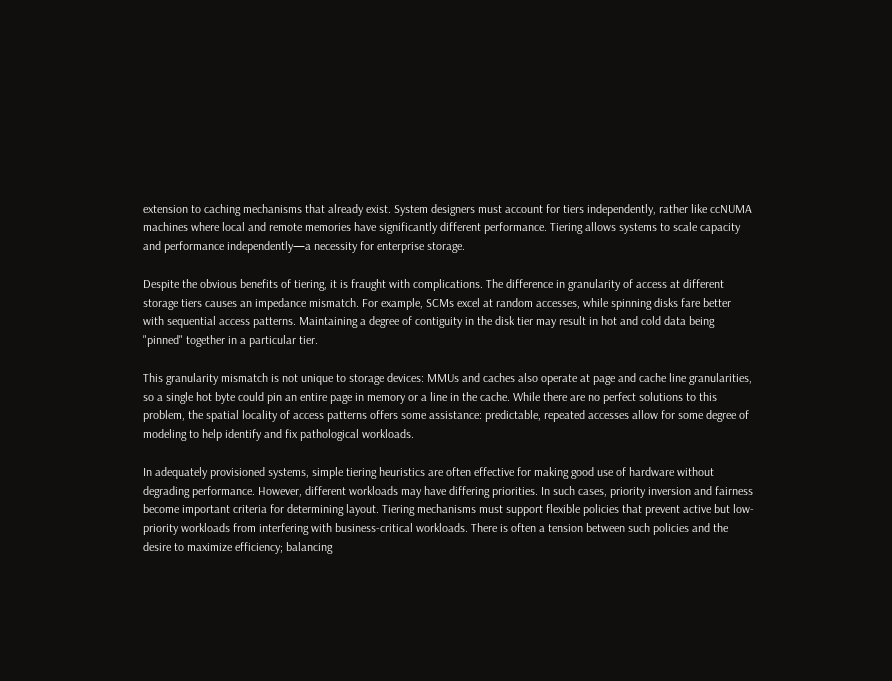extension to caching mechanisms that already exist. System designers must account for tiers independently, rather like ccNUMA machines where local and remote memories have significantly different performance. Tiering allows systems to scale capacity and performance independently—a necessity for enterprise storage.

Despite the obvious benefits of tiering, it is fraught with complications. The difference in granularity of access at different storage tiers causes an impedance mismatch. For example, SCMs excel at random accesses, while spinning disks fare better with sequential access patterns. Maintaining a degree of contiguity in the disk tier may result in hot and cold data being "pinned" together in a particular tier.

This granularity mismatch is not unique to storage devices: MMUs and caches also operate at page and cache line granularities, so a single hot byte could pin an entire page in memory or a line in the cache. While there are no perfect solutions to this problem, the spatial locality of access patterns offers some assistance: predictable, repeated accesses allow for some degree of modeling to help identify and fix pathological workloads.

In adequately provisioned systems, simple tiering heuristics are often effective for making good use of hardware without degrading performance. However, different workloads may have differing priorities. In such cases, priority inversion and fairness become important criteria for determining layout. Tiering mechanisms must support flexible policies that prevent active but low-priority workloads from interfering with business-critical workloads. There is often a tension between such policies and the desire to maximize efficiency; balancing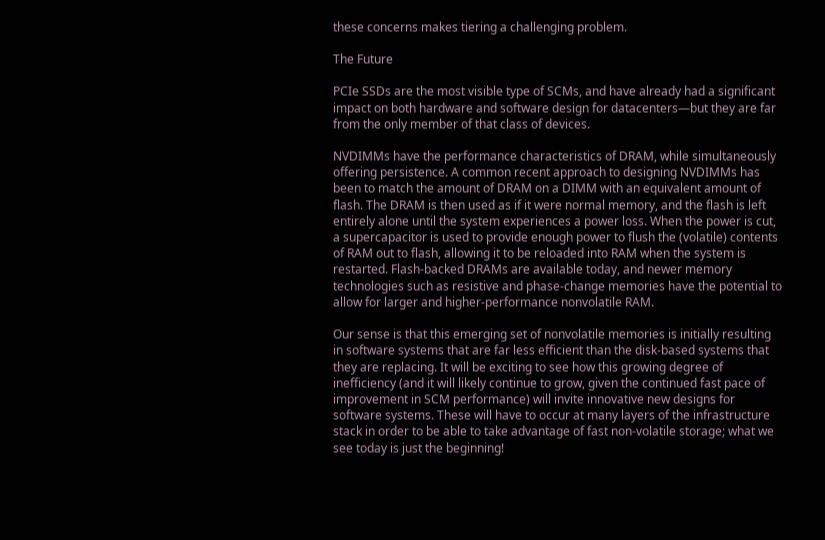these concerns makes tiering a challenging problem.

The Future

PCIe SSDs are the most visible type of SCMs, and have already had a significant impact on both hardware and software design for datacenters—but they are far from the only member of that class of devices.

NVDIMMs have the performance characteristics of DRAM, while simultaneously offering persistence. A common recent approach to designing NVDIMMs has been to match the amount of DRAM on a DIMM with an equivalent amount of flash. The DRAM is then used as if it were normal memory, and the flash is left entirely alone until the system experiences a power loss. When the power is cut, a supercapacitor is used to provide enough power to flush the (volatile) contents of RAM out to flash, allowing it to be reloaded into RAM when the system is restarted. Flash-backed DRAMs are available today, and newer memory technologies such as resistive and phase-change memories have the potential to allow for larger and higher-performance nonvolatile RAM.

Our sense is that this emerging set of nonvolatile memories is initially resulting in software systems that are far less efficient than the disk-based systems that they are replacing. It will be exciting to see how this growing degree of inefficiency (and it will likely continue to grow, given the continued fast pace of improvement in SCM performance) will invite innovative new designs for software systems. These will have to occur at many layers of the infrastructure stack in order to be able to take advantage of fast non-volatile storage; what we see today is just the beginning!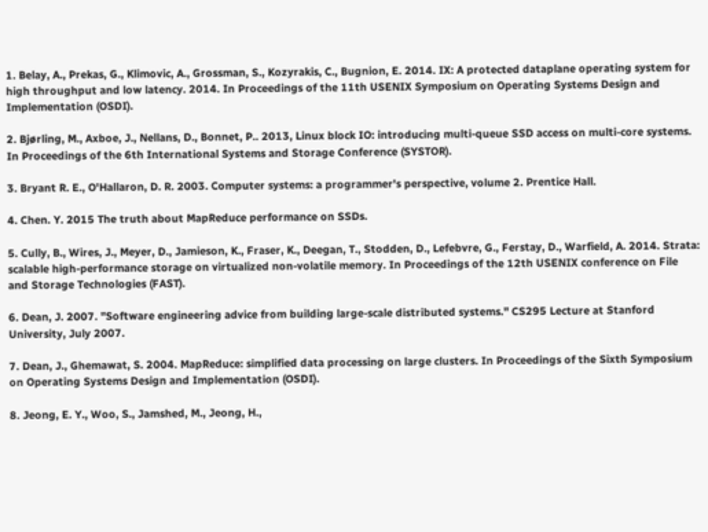1. Belay, A., Prekas, G., Klimovic, A., Grossman, S., Kozyrakis, C., Bugnion, E. 2014. IX: A protected dataplane operating system for high throughput and low latency. 2014. In Proceedings of the 11th USENIX Symposium on Operating Systems Design and Implementation (OSDI).

2. Bjørling, M., Axboe, J., Nellans, D., Bonnet, P.. 2013, Linux block IO: introducing multi-queue SSD access on multi-core systems. In Proceedings of the 6th International Systems and Storage Conference (SYSTOR).

3. Bryant R. E., O'Hallaron, D. R. 2003. Computer systems: a programmer's perspective, volume 2. Prentice Hall.

4. Chen. Y. 2015 The truth about MapReduce performance on SSDs.

5. Cully, B., Wires, J., Meyer, D., Jamieson, K., Fraser, K., Deegan, T., Stodden, D., Lefebvre, G., Ferstay, D., Warfield, A. 2014. Strata: scalable high-performance storage on virtualized non-volatile memory. In Proceedings of the 12th USENIX conference on File and Storage Technologies (FAST).

6. Dean, J. 2007. "Software engineering advice from building large-scale distributed systems." CS295 Lecture at Stanford University, July 2007.

7. Dean, J., Ghemawat, S. 2004. MapReduce: simplified data processing on large clusters. In Proceedings of the Sixth Symposium on Operating Systems Design and Implementation (OSDI).

8. Jeong, E. Y., Woo, S., Jamshed, M., Jeong, H.,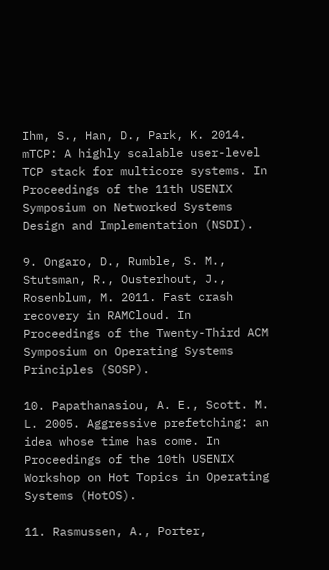Ihm, S., Han, D., Park, K. 2014. mTCP: A highly scalable user-level TCP stack for multicore systems. In Proceedings of the 11th USENIX Symposium on Networked Systems Design and Implementation (NSDI).

9. Ongaro, D., Rumble, S. M., Stutsman, R., Ousterhout, J., Rosenblum, M. 2011. Fast crash recovery in RAMCloud. In Proceedings of the Twenty-Third ACM Symposium on Operating Systems Principles (SOSP).

10. Papathanasiou, A. E., Scott. M. L. 2005. Aggressive prefetching: an idea whose time has come. In Proceedings of the 10th USENIX Workshop on Hot Topics in Operating Systems (HotOS).

11. Rasmussen, A., Porter,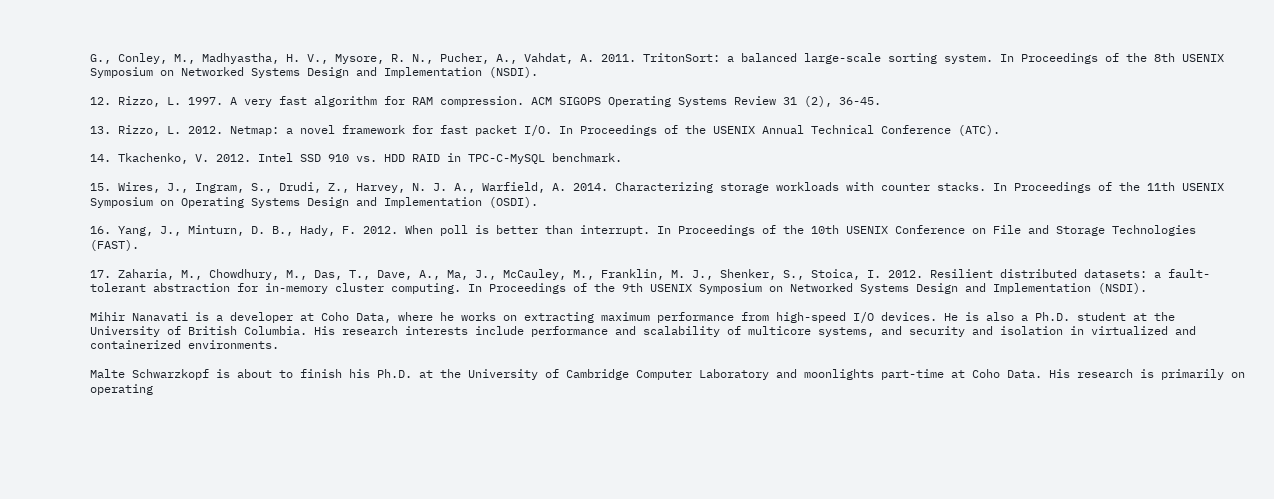G., Conley, M., Madhyastha, H. V., Mysore, R. N., Pucher, A., Vahdat, A. 2011. TritonSort: a balanced large-scale sorting system. In Proceedings of the 8th USENIX Symposium on Networked Systems Design and Implementation (NSDI).

12. Rizzo, L. 1997. A very fast algorithm for RAM compression. ACM SIGOPS Operating Systems Review 31 (2), 36-45.

13. Rizzo, L. 2012. Netmap: a novel framework for fast packet I/O. In Proceedings of the USENIX Annual Technical Conference (ATC).

14. Tkachenko, V. 2012. Intel SSD 910 vs. HDD RAID in TPC-C-MySQL benchmark.

15. Wires, J., Ingram, S., Drudi, Z., Harvey, N. J. A., Warfield, A. 2014. Characterizing storage workloads with counter stacks. In Proceedings of the 11th USENIX Symposium on Operating Systems Design and Implementation (OSDI).

16. Yang, J., Minturn, D. B., Hady, F. 2012. When poll is better than interrupt. In Proceedings of the 10th USENIX Conference on File and Storage Technologies (FAST).

17. Zaharia, M., Chowdhury, M., Das, T., Dave, A., Ma, J., McCauley, M., Franklin, M. J., Shenker, S., Stoica, I. 2012. Resilient distributed datasets: a fault-tolerant abstraction for in-memory cluster computing. In Proceedings of the 9th USENIX Symposium on Networked Systems Design and Implementation (NSDI).

Mihir Nanavati is a developer at Coho Data, where he works on extracting maximum performance from high-speed I/O devices. He is also a Ph.D. student at the University of British Columbia. His research interests include performance and scalability of multicore systems, and security and isolation in virtualized and containerized environments.

Malte Schwarzkopf is about to finish his Ph.D. at the University of Cambridge Computer Laboratory and moonlights part-time at Coho Data. His research is primarily on operating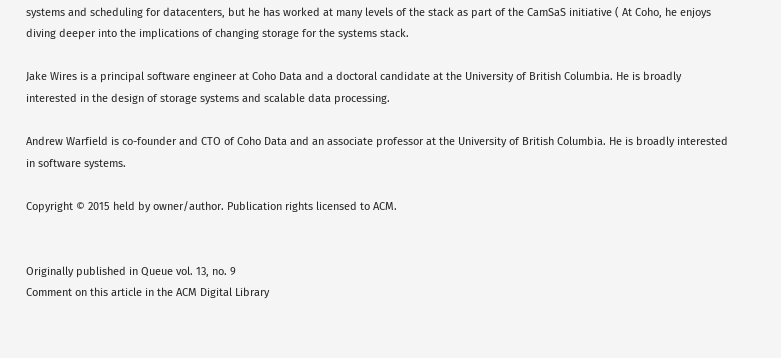systems and scheduling for datacenters, but he has worked at many levels of the stack as part of the CamSaS initiative ( At Coho, he enjoys diving deeper into the implications of changing storage for the systems stack.

Jake Wires is a principal software engineer at Coho Data and a doctoral candidate at the University of British Columbia. He is broadly interested in the design of storage systems and scalable data processing.

Andrew Warfield is co-founder and CTO of Coho Data and an associate professor at the University of British Columbia. He is broadly interested in software systems.

Copyright © 2015 held by owner/author. Publication rights licensed to ACM.


Originally published in Queue vol. 13, no. 9
Comment on this article in the ACM Digital Library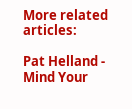More related articles:

Pat Helland - Mind Your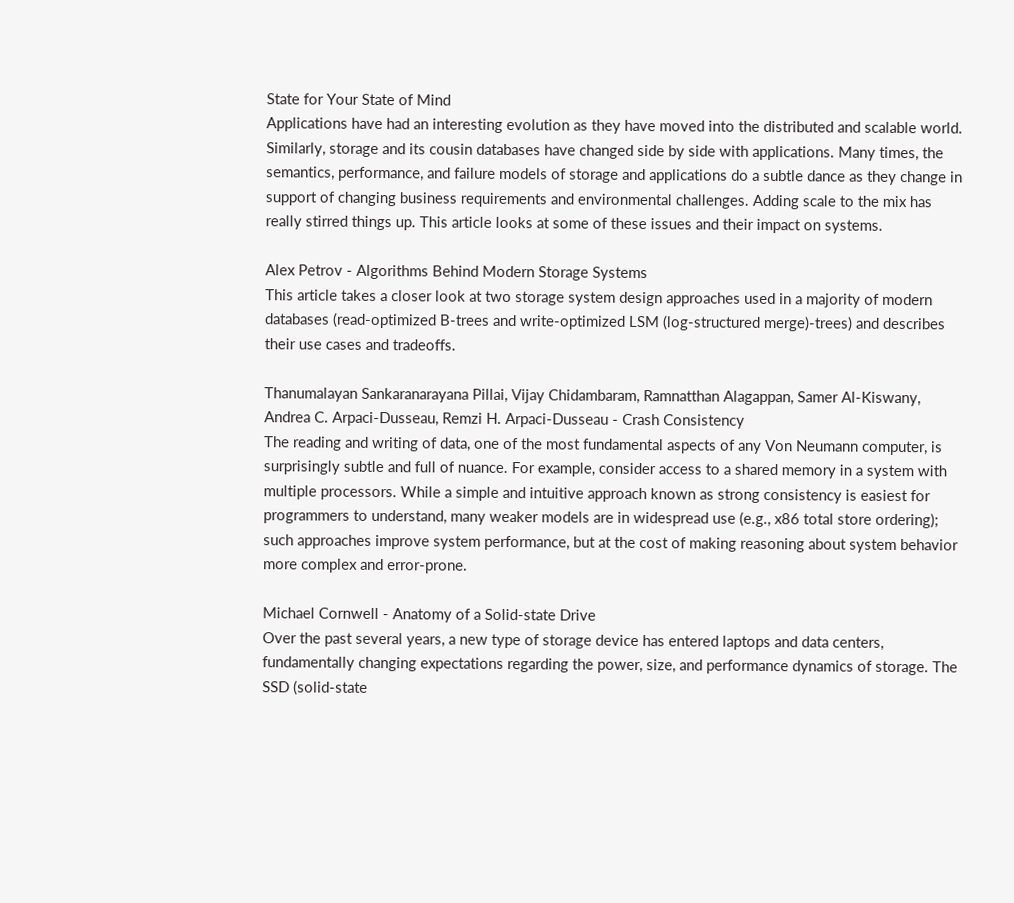State for Your State of Mind
Applications have had an interesting evolution as they have moved into the distributed and scalable world. Similarly, storage and its cousin databases have changed side by side with applications. Many times, the semantics, performance, and failure models of storage and applications do a subtle dance as they change in support of changing business requirements and environmental challenges. Adding scale to the mix has really stirred things up. This article looks at some of these issues and their impact on systems.

Alex Petrov - Algorithms Behind Modern Storage Systems
This article takes a closer look at two storage system design approaches used in a majority of modern databases (read-optimized B-trees and write-optimized LSM (log-structured merge)-trees) and describes their use cases and tradeoffs.

Thanumalayan Sankaranarayana Pillai, Vijay Chidambaram, Ramnatthan Alagappan, Samer Al-Kiswany, Andrea C. Arpaci-Dusseau, Remzi H. Arpaci-Dusseau - Crash Consistency
The reading and writing of data, one of the most fundamental aspects of any Von Neumann computer, is surprisingly subtle and full of nuance. For example, consider access to a shared memory in a system with multiple processors. While a simple and intuitive approach known as strong consistency is easiest for programmers to understand, many weaker models are in widespread use (e.g., x86 total store ordering); such approaches improve system performance, but at the cost of making reasoning about system behavior more complex and error-prone.

Michael Cornwell - Anatomy of a Solid-state Drive
Over the past several years, a new type of storage device has entered laptops and data centers, fundamentally changing expectations regarding the power, size, and performance dynamics of storage. The SSD (solid-state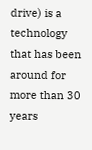drive) is a technology that has been around for more than 30 years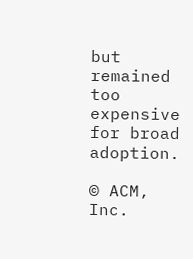but remained too expensive for broad adoption.

© ACM, Inc.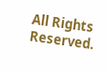All Rights Reserved.